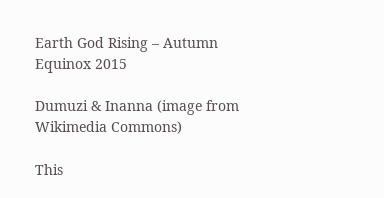Earth God Rising – Autumn Equinox 2015

Dumuzi & Inanna (image from Wikimedia Commons)

This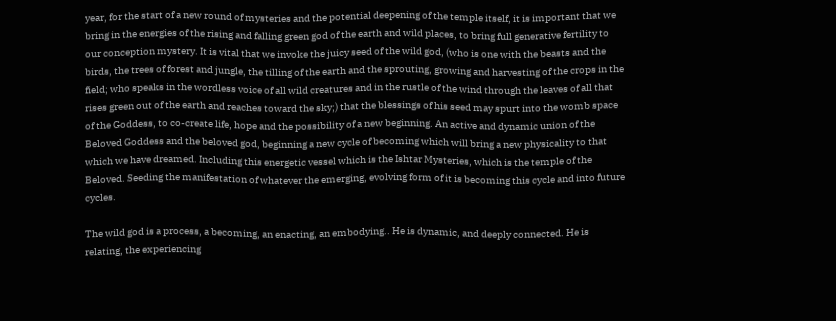year, for the start of a new round of mysteries and the potential deepening of the temple itself, it is important that we bring in the energies of the rising and falling green god of the earth and wild places, to bring full generative fertility to our conception mystery. It is vital that we invoke the juicy seed of the wild god, (who is one with the beasts and the birds, the trees of forest and jungle, the tilling of the earth and the sprouting, growing and harvesting of the crops in the field; who speaks in the wordless voice of all wild creatures and in the rustle of the wind through the leaves of all that rises green out of the earth and reaches toward the sky;) that the blessings of his seed may spurt into the womb space of the Goddess, to co-create life, hope and the possibility of a new beginning. An active and dynamic union of the Beloved Goddess and the beloved god, beginning a new cycle of becoming which will bring a new physicality to that which we have dreamed. Including this energetic vessel which is the Ishtar Mysteries, which is the temple of the Beloved. Seeding the manifestation of whatever the emerging, evolving form of it is becoming this cycle and into future cycles.

The wild god is a process, a becoming, an enacting, an embodying.. He is dynamic, and deeply connected. He is relating, the experiencing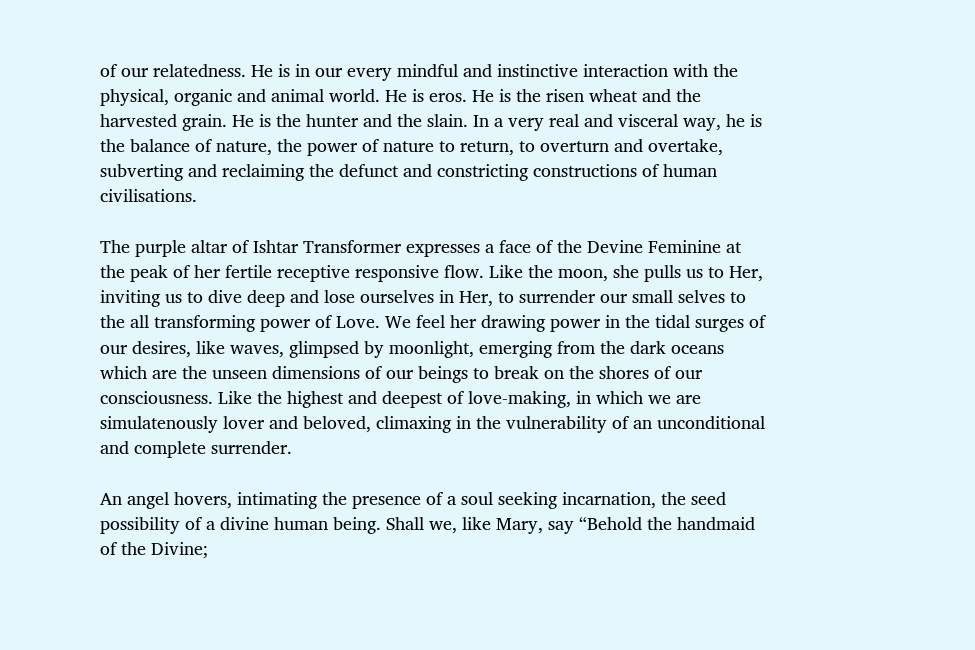of our relatedness. He is in our every mindful and instinctive interaction with the physical, organic and animal world. He is eros. He is the risen wheat and the harvested grain. He is the hunter and the slain. In a very real and visceral way, he is the balance of nature, the power of nature to return, to overturn and overtake, subverting and reclaiming the defunct and constricting constructions of human civilisations.

The purple altar of Ishtar Transformer expresses a face of the Devine Feminine at the peak of her fertile receptive responsive flow. Like the moon, she pulls us to Her, inviting us to dive deep and lose ourselves in Her, to surrender our small selves to the all transforming power of Love. We feel her drawing power in the tidal surges of our desires, like waves, glimpsed by moonlight, emerging from the dark oceans which are the unseen dimensions of our beings to break on the shores of our consciousness. Like the highest and deepest of love-making, in which we are simulatenously lover and beloved, climaxing in the vulnerability of an unconditional and complete surrender.

An angel hovers, intimating the presence of a soul seeking incarnation, the seed possibility of a divine human being. Shall we, like Mary, say “Behold the handmaid of the Divine;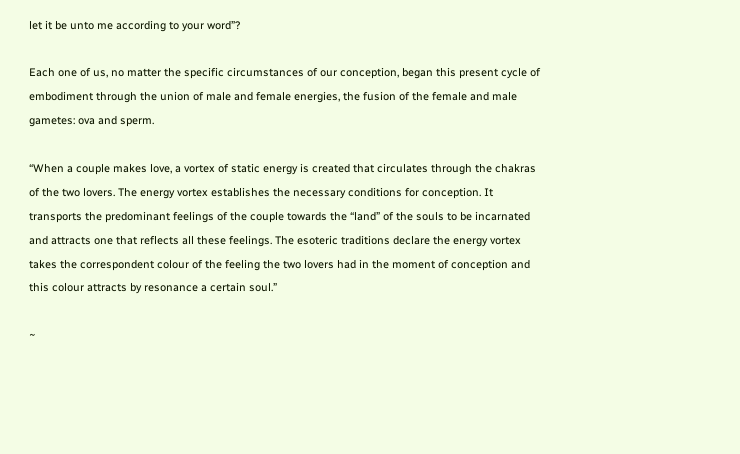let it be unto me according to your word”?

Each one of us, no matter the specific circumstances of our conception, began this present cycle of embodiment through the union of male and female energies, the fusion of the female and male gametes: ova and sperm.

“When a couple makes love, a vortex of static energy is created that circulates through the chakras of the two lovers. The energy vortex establishes the necessary conditions for conception. It transports the predominant feelings of the couple towards the “land” of the souls to be incarnated and attracts one that reflects all these feelings. The esoteric traditions declare the energy vortex takes the correspondent colour of the feeling the two lovers had in the moment of conception and this colour attracts by resonance a certain soul.”

~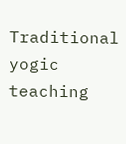Traditional yogic teaching